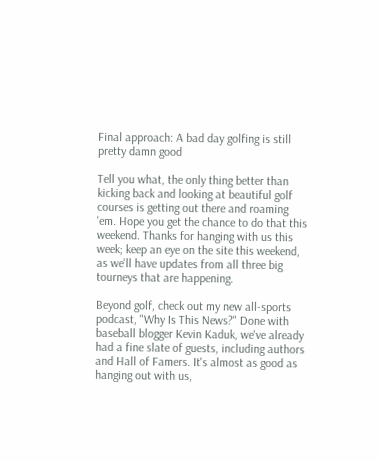Final approach: A bad day golfing is still pretty damn good

Tell you what, the only thing better than kicking back and looking at beautiful golf courses is getting out there and roaming 'em. Hope you get the chance to do that this weekend. Thanks for hanging with us this week; keep an eye on the site this weekend, as we'll have updates from all three big tourneys that are happening.

Beyond golf, check out my new all-sports podcast, "Why Is This News?" Done with baseball blogger Kevin Kaduk, we've already had a fine slate of guests, including authors and Hall of Famers. It's almost as good as hanging out with us,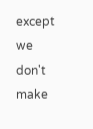except we don't make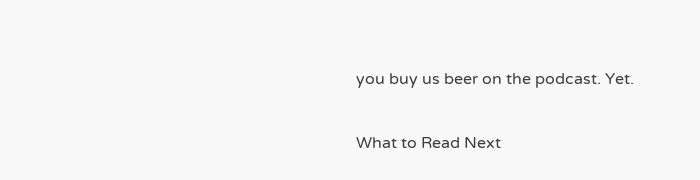you buy us beer on the podcast. Yet.

What to Read Next